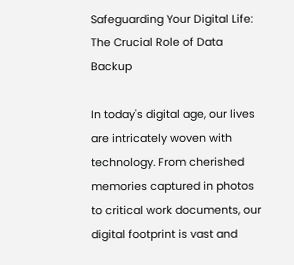Safeguarding Your Digital Life: The Crucial Role of Data Backup

In today's digital age, our lives are intricately woven with technology. From cherished memories captured in photos to critical work documents, our digital footprint is vast and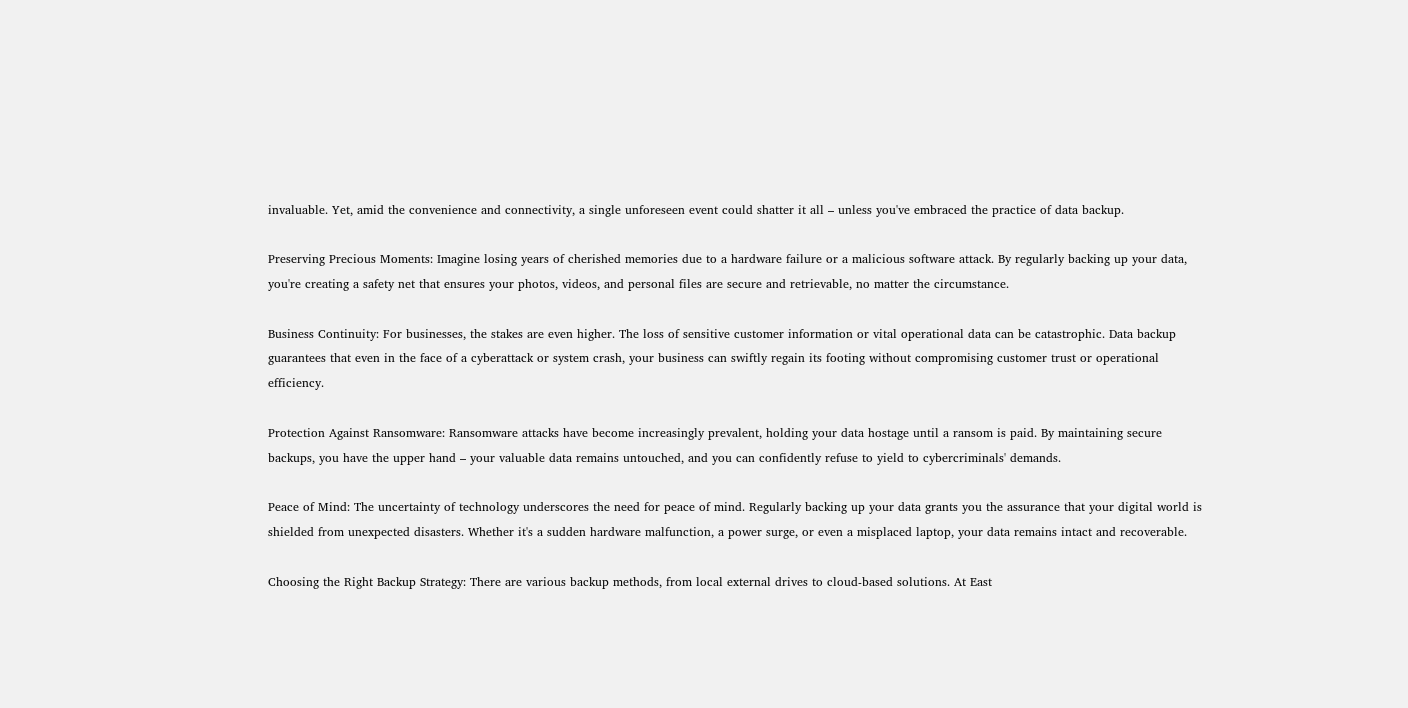invaluable. Yet, amid the convenience and connectivity, a single unforeseen event could shatter it all – unless you've embraced the practice of data backup.

Preserving Precious Moments: Imagine losing years of cherished memories due to a hardware failure or a malicious software attack. By regularly backing up your data, you're creating a safety net that ensures your photos, videos, and personal files are secure and retrievable, no matter the circumstance.

Business Continuity: For businesses, the stakes are even higher. The loss of sensitive customer information or vital operational data can be catastrophic. Data backup guarantees that even in the face of a cyberattack or system crash, your business can swiftly regain its footing without compromising customer trust or operational efficiency.

Protection Against Ransomware: Ransomware attacks have become increasingly prevalent, holding your data hostage until a ransom is paid. By maintaining secure backups, you have the upper hand – your valuable data remains untouched, and you can confidently refuse to yield to cybercriminals' demands.

Peace of Mind: The uncertainty of technology underscores the need for peace of mind. Regularly backing up your data grants you the assurance that your digital world is shielded from unexpected disasters. Whether it's a sudden hardware malfunction, a power surge, or even a misplaced laptop, your data remains intact and recoverable.

Choosing the Right Backup Strategy: There are various backup methods, from local external drives to cloud-based solutions. At East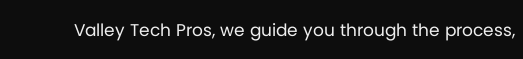Valley Tech Pros, we guide you through the process,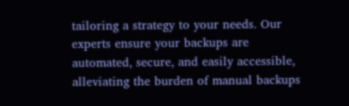tailoring a strategy to your needs. Our experts ensure your backups are automated, secure, and easily accessible, alleviating the burden of manual backups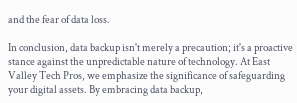and the fear of data loss.

In conclusion, data backup isn't merely a precaution; it's a proactive stance against the unpredictable nature of technology. At East Valley Tech Pros, we emphasize the significance of safeguarding your digital assets. By embracing data backup,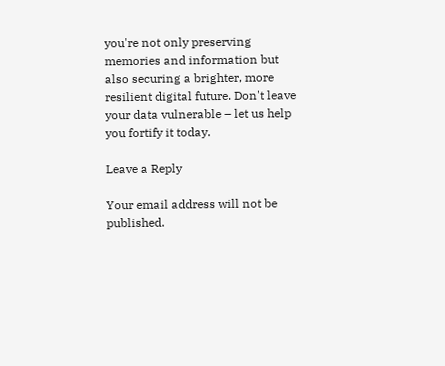you're not only preserving memories and information but also securing a brighter, more resilient digital future. Don't leave your data vulnerable – let us help you fortify it today.

Leave a Reply

Your email address will not be published.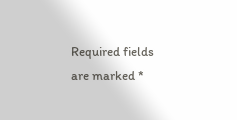Required fields are marked *